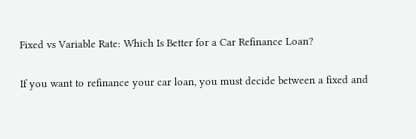Fixed vs Variable Rate: Which Is Better for a Car Refinance Loan?

If you want to refinance your car loan, you must decide between a fixed and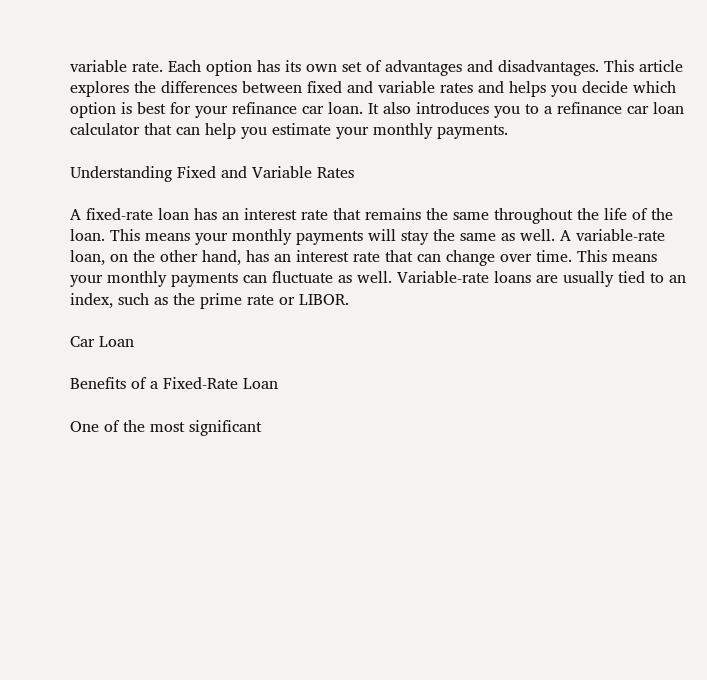variable rate. Each option has its own set of advantages and disadvantages. This article explores the differences between fixed and variable rates and helps you decide which option is best for your refinance car loan. It also introduces you to a refinance car loan calculator that can help you estimate your monthly payments.

Understanding Fixed and Variable Rates

A fixed-rate loan has an interest rate that remains the same throughout the life of the loan. This means your monthly payments will stay the same as well. A variable-rate loan, on the other hand, has an interest rate that can change over time. This means your monthly payments can fluctuate as well. Variable-rate loans are usually tied to an index, such as the prime rate or LIBOR.

Car Loan

Benefits of a Fixed-Rate Loan

One of the most significant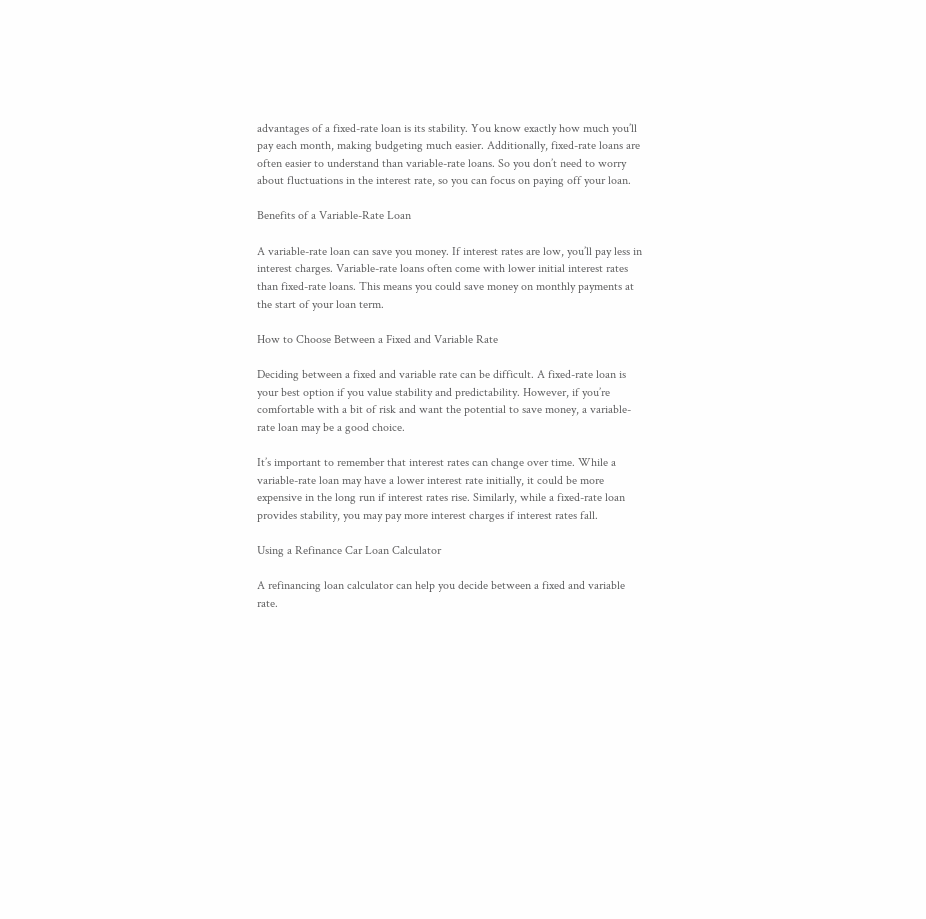advantages of a fixed-rate loan is its stability. You know exactly how much you’ll pay each month, making budgeting much easier. Additionally, fixed-rate loans are often easier to understand than variable-rate loans. So you don’t need to worry about fluctuations in the interest rate, so you can focus on paying off your loan.

Benefits of a Variable-Rate Loan

A variable-rate loan can save you money. If interest rates are low, you’ll pay less in interest charges. Variable-rate loans often come with lower initial interest rates than fixed-rate loans. This means you could save money on monthly payments at the start of your loan term.

How to Choose Between a Fixed and Variable Rate

Deciding between a fixed and variable rate can be difficult. A fixed-rate loan is your best option if you value stability and predictability. However, if you’re comfortable with a bit of risk and want the potential to save money, a variable-rate loan may be a good choice.

It’s important to remember that interest rates can change over time. While a variable-rate loan may have a lower interest rate initially, it could be more expensive in the long run if interest rates rise. Similarly, while a fixed-rate loan provides stability, you may pay more interest charges if interest rates fall.

Using a Refinance Car Loan Calculator

A refinancing loan calculator can help you decide between a fixed and variable rate.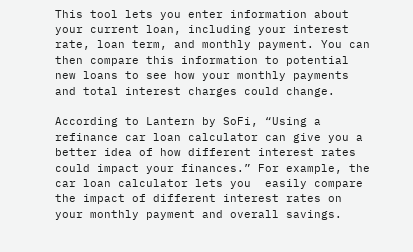This tool lets you enter information about your current loan, including your interest rate, loan term, and monthly payment. You can then compare this information to potential new loans to see how your monthly payments and total interest charges could change.

According to Lantern by SoFi, “Using a refinance car loan calculator can give you a better idea of how different interest rates could impact your finances.” For example, the car loan calculator lets you  easily compare the impact of different interest rates on your monthly payment and overall savings.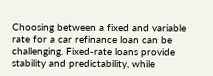Choosing between a fixed and variable rate for a car refinance loan can be challenging. Fixed-rate loans provide stability and predictability, while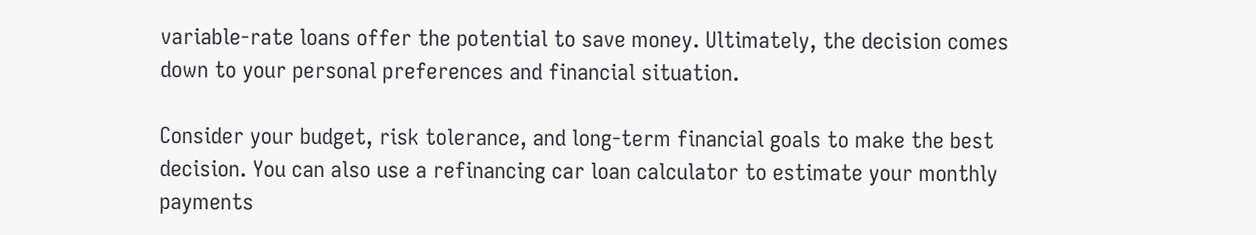variable-rate loans offer the potential to save money. Ultimately, the decision comes down to your personal preferences and financial situation.

Consider your budget, risk tolerance, and long-term financial goals to make the best decision. You can also use a refinancing car loan calculator to estimate your monthly payments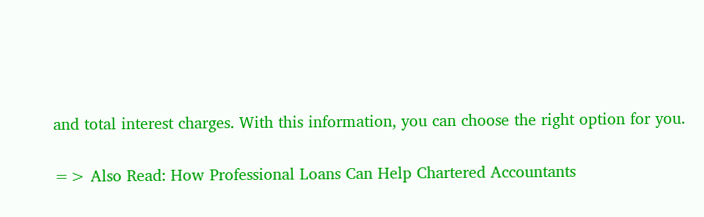and total interest charges. With this information, you can choose the right option for you.

=> Also Read: How Professional Loans Can Help Chartered Accountants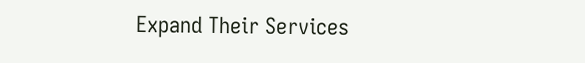Expand Their Services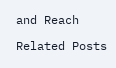and Reach

Related Posts